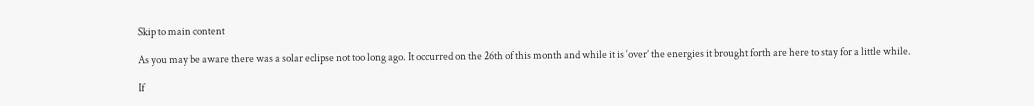Skip to main content

As you may be aware there was a solar eclipse not too long ago. It occurred on the 26th of this month and while it is ‘over’ the energies it brought forth are here to stay for a little while.

If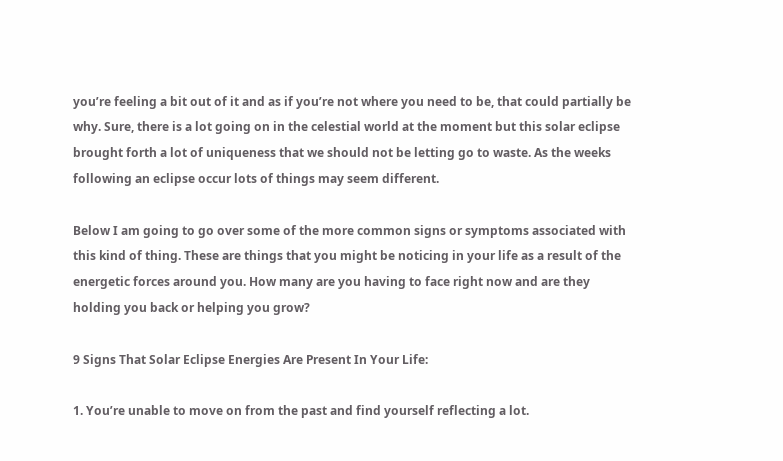you’re feeling a bit out of it and as if you’re not where you need to be, that could partially be why. Sure, there is a lot going on in the celestial world at the moment but this solar eclipse brought forth a lot of uniqueness that we should not be letting go to waste. As the weeks following an eclipse occur lots of things may seem different.

Below I am going to go over some of the more common signs or symptoms associated with this kind of thing. These are things that you might be noticing in your life as a result of the energetic forces around you. How many are you having to face right now and are they holding you back or helping you grow?

9 Signs That Solar Eclipse Energies Are Present In Your Life:

1. You’re unable to move on from the past and find yourself reflecting a lot.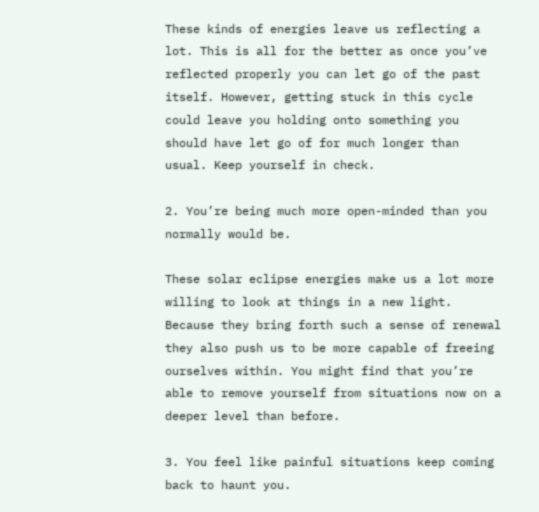These kinds of energies leave us reflecting a lot. This is all for the better as once you’ve reflected properly you can let go of the past itself. However, getting stuck in this cycle could leave you holding onto something you should have let go of for much longer than usual. Keep yourself in check.

2. You’re being much more open-minded than you normally would be.

These solar eclipse energies make us a lot more willing to look at things in a new light. Because they bring forth such a sense of renewal they also push us to be more capable of freeing ourselves within. You might find that you’re able to remove yourself from situations now on a deeper level than before.

3. You feel like painful situations keep coming back to haunt you.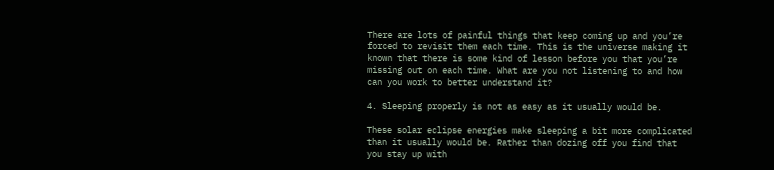There are lots of painful things that keep coming up and you’re forced to revisit them each time. This is the universe making it known that there is some kind of lesson before you that you’re missing out on each time. What are you not listening to and how can you work to better understand it?

4. Sleeping properly is not as easy as it usually would be.

These solar eclipse energies make sleeping a bit more complicated than it usually would be. Rather than dozing off you find that you stay up with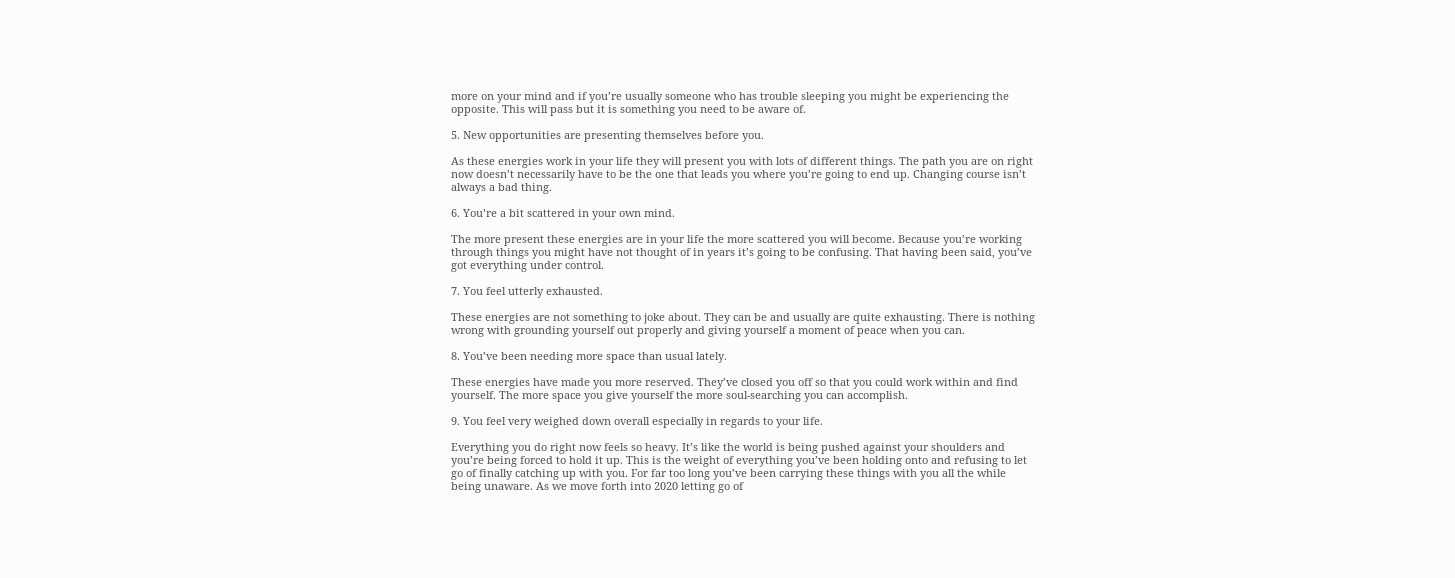more on your mind and if you’re usually someone who has trouble sleeping you might be experiencing the opposite. This will pass but it is something you need to be aware of.

5. New opportunities are presenting themselves before you.

As these energies work in your life they will present you with lots of different things. The path you are on right now doesn’t necessarily have to be the one that leads you where you’re going to end up. Changing course isn’t always a bad thing.

6. You’re a bit scattered in your own mind.

The more present these energies are in your life the more scattered you will become. Because you’re working through things you might have not thought of in years it’s going to be confusing. That having been said, you’ve got everything under control.

7. You feel utterly exhausted.

These energies are not something to joke about. They can be and usually are quite exhausting. There is nothing wrong with grounding yourself out properly and giving yourself a moment of peace when you can.

8. You’ve been needing more space than usual lately.

These energies have made you more reserved. They’ve closed you off so that you could work within and find yourself. The more space you give yourself the more soul-searching you can accomplish.

9. You feel very weighed down overall especially in regards to your life.

Everything you do right now feels so heavy. It’s like the world is being pushed against your shoulders and you’re being forced to hold it up. This is the weight of everything you’ve been holding onto and refusing to let go of finally catching up with you. For far too long you’ve been carrying these things with you all the while being unaware. As we move forth into 2020 letting go of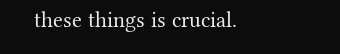these things is crucial.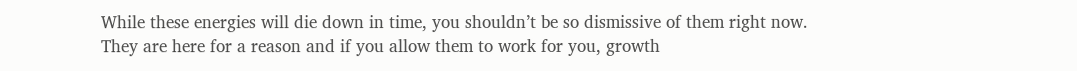While these energies will die down in time, you shouldn’t be so dismissive of them right now. They are here for a reason and if you allow them to work for you, growth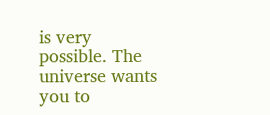is very possible. The universe wants you to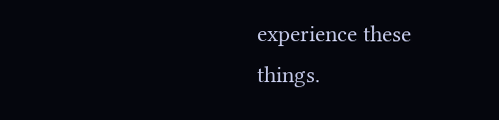experience these things.